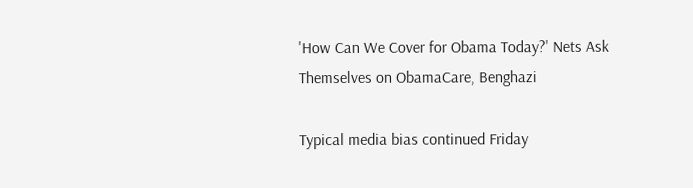'How Can We Cover for Obama Today?' Nets Ask Themselves on ObamaCare, Benghazi

Typical media bias continued Friday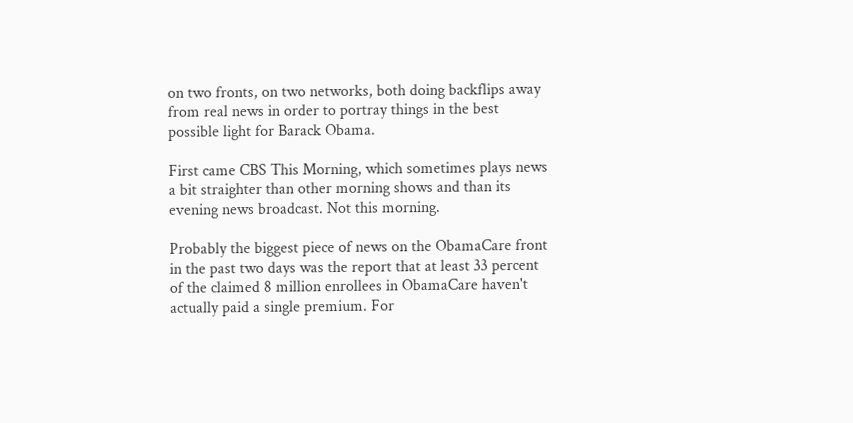on two fronts, on two networks, both doing backflips away from real news in order to portray things in the best possible light for Barack Obama.

First came CBS This Morning, which sometimes plays news a bit straighter than other morning shows and than its evening news broadcast. Not this morning.

Probably the biggest piece of news on the ObamaCare front in the past two days was the report that at least 33 percent of the claimed 8 million enrollees in ObamaCare haven't actually paid a single premium. For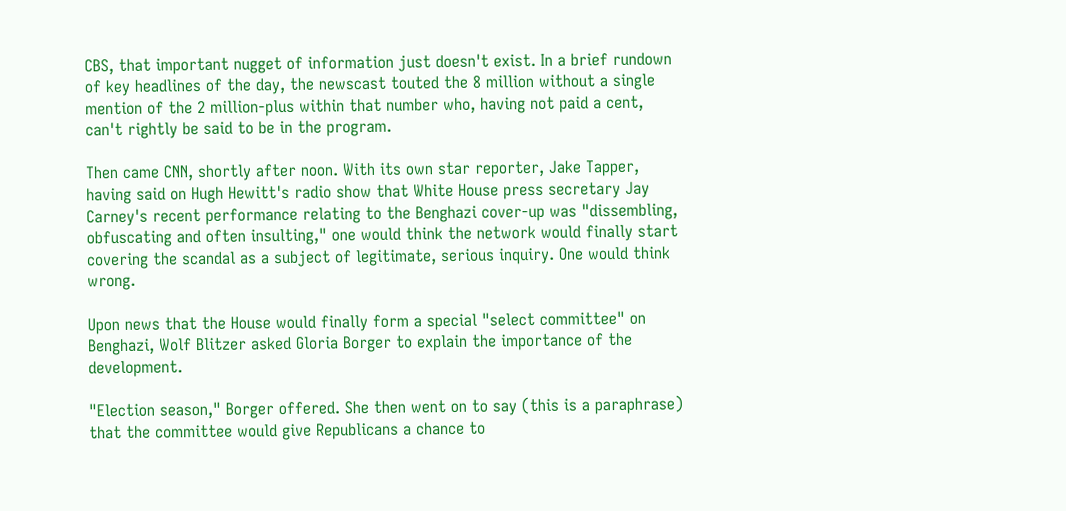CBS, that important nugget of information just doesn't exist. In a brief rundown of key headlines of the day, the newscast touted the 8 million without a single mention of the 2 million-plus within that number who, having not paid a cent, can't rightly be said to be in the program.

Then came CNN, shortly after noon. With its own star reporter, Jake Tapper, having said on Hugh Hewitt's radio show that White House press secretary Jay Carney's recent performance relating to the Benghazi cover-up was "dissembling, obfuscating and often insulting," one would think the network would finally start covering the scandal as a subject of legitimate, serious inquiry. One would think wrong.

Upon news that the House would finally form a special "select committee" on Benghazi, Wolf Blitzer asked Gloria Borger to explain the importance of the development.

"Election season," Borger offered. She then went on to say (this is a paraphrase) that the committee would give Republicans a chance to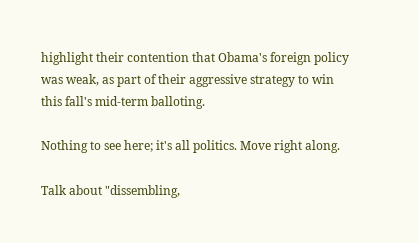highlight their contention that Obama's foreign policy was weak, as part of their aggressive strategy to win this fall's mid-term balloting.

Nothing to see here; it's all politics. Move right along.

Talk about "dissembling,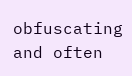obfuscating and often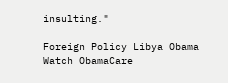insulting."

Foreign Policy Libya Obama Watch ObamaCare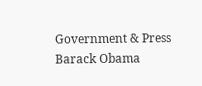Government & Press Barack Obama